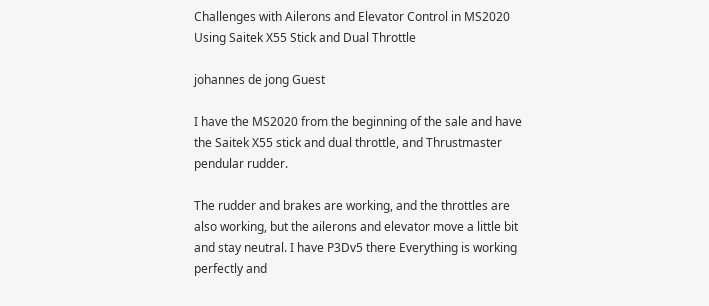Challenges with Ailerons and Elevator Control in MS2020 Using Saitek X55 Stick and Dual Throttle

johannes de jong Guest

I have the MS2020 from the beginning of the sale and have the Saitek X55 stick and dual throttle, and Thrustmaster pendular rudder.

The rudder and brakes are working, and the throttles are also working, but the ailerons and elevator move a little bit and stay neutral. I have P3Dv5 there Everything is working perfectly and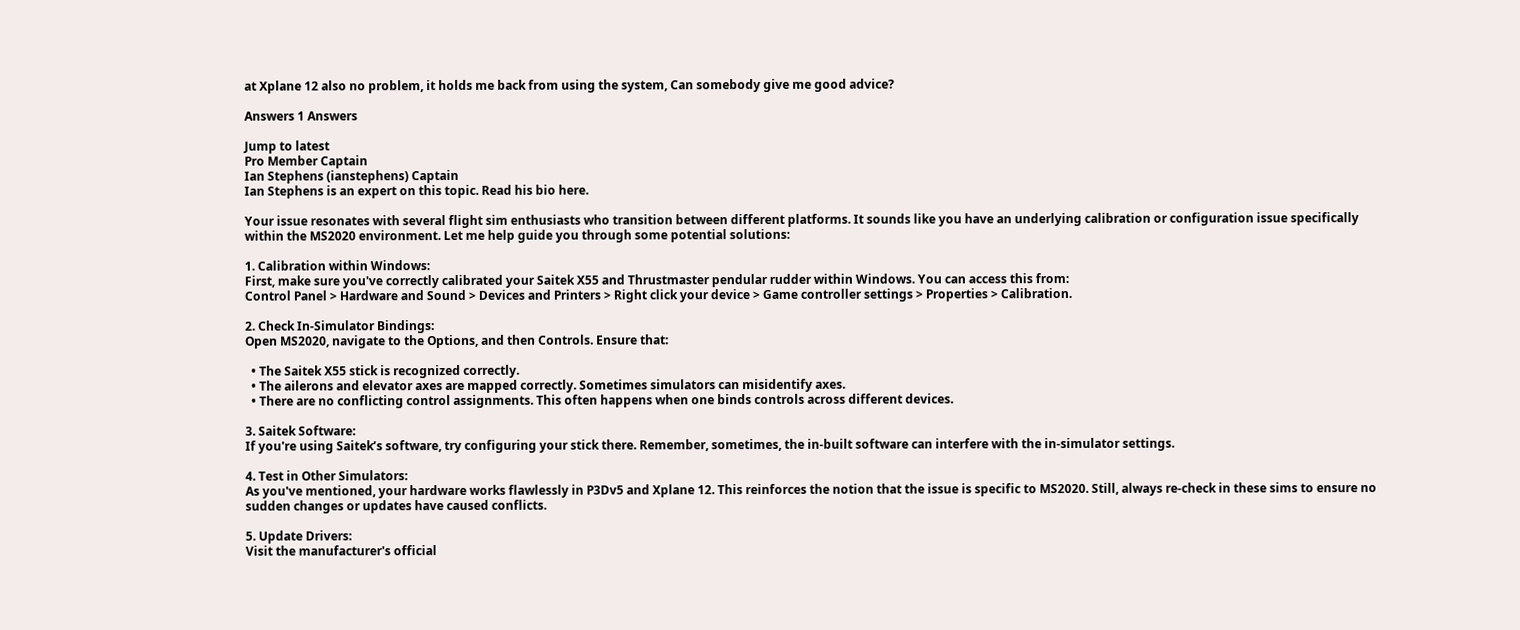at Xplane 12 also no problem, it holds me back from using the system, Can somebody give me good advice?

Answers 1 Answers

Jump to latest
Pro Member Captain
Ian Stephens (ianstephens) Captain
Ian Stephens is an expert on this topic. Read his bio here.

Your issue resonates with several flight sim enthusiasts who transition between different platforms. It sounds like you have an underlying calibration or configuration issue specifically within the MS2020 environment. Let me help guide you through some potential solutions:

1. Calibration within Windows:
First, make sure you've correctly calibrated your Saitek X55 and Thrustmaster pendular rudder within Windows. You can access this from:
Control Panel > Hardware and Sound > Devices and Printers > Right click your device > Game controller settings > Properties > Calibration.

2. Check In-Simulator Bindings:
Open MS2020, navigate to the Options, and then Controls. Ensure that:

  • The Saitek X55 stick is recognized correctly.
  • The ailerons and elevator axes are mapped correctly. Sometimes simulators can misidentify axes.
  • There are no conflicting control assignments. This often happens when one binds controls across different devices.

3. Saitek Software:
If you're using Saitek’s software, try configuring your stick there. Remember, sometimes, the in-built software can interfere with the in-simulator settings.

4. Test in Other Simulators:
As you've mentioned, your hardware works flawlessly in P3Dv5 and Xplane 12. This reinforces the notion that the issue is specific to MS2020. Still, always re-check in these sims to ensure no sudden changes or updates have caused conflicts.

5. Update Drivers:
Visit the manufacturer's official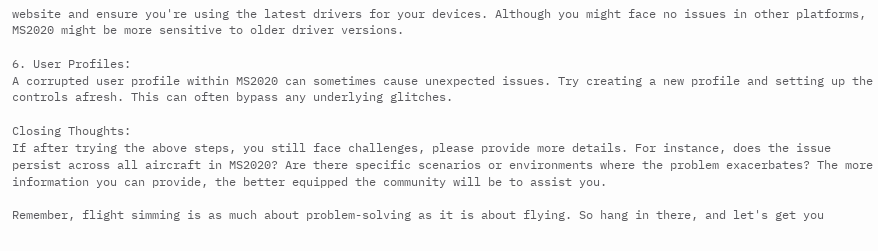website and ensure you're using the latest drivers for your devices. Although you might face no issues in other platforms, MS2020 might be more sensitive to older driver versions.

6. User Profiles:
A corrupted user profile within MS2020 can sometimes cause unexpected issues. Try creating a new profile and setting up the controls afresh. This can often bypass any underlying glitches.

Closing Thoughts:
If after trying the above steps, you still face challenges, please provide more details. For instance, does the issue persist across all aircraft in MS2020? Are there specific scenarios or environments where the problem exacerbates? The more information you can provide, the better equipped the community will be to assist you.

Remember, flight simming is as much about problem-solving as it is about flying. So hang in there, and let's get you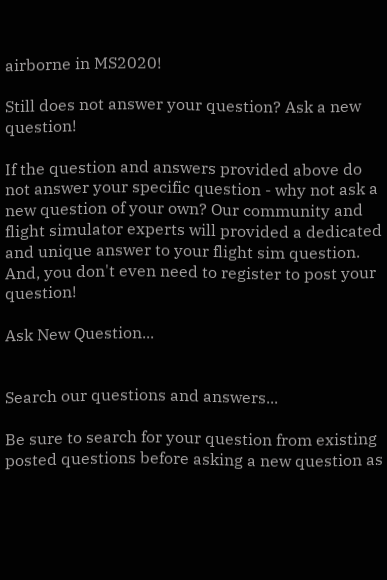airborne in MS2020!

Still does not answer your question? Ask a new question!

If the question and answers provided above do not answer your specific question - why not ask a new question of your own? Our community and flight simulator experts will provided a dedicated and unique answer to your flight sim question. And, you don't even need to register to post your question!

Ask New Question...


Search our questions and answers...

Be sure to search for your question from existing posted questions before asking a new question as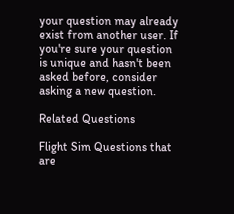your question may already exist from another user. If you're sure your question is unique and hasn't been asked before, consider asking a new question.

Related Questions

Flight Sim Questions that are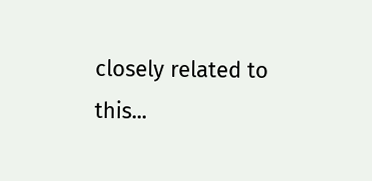closely related to this...